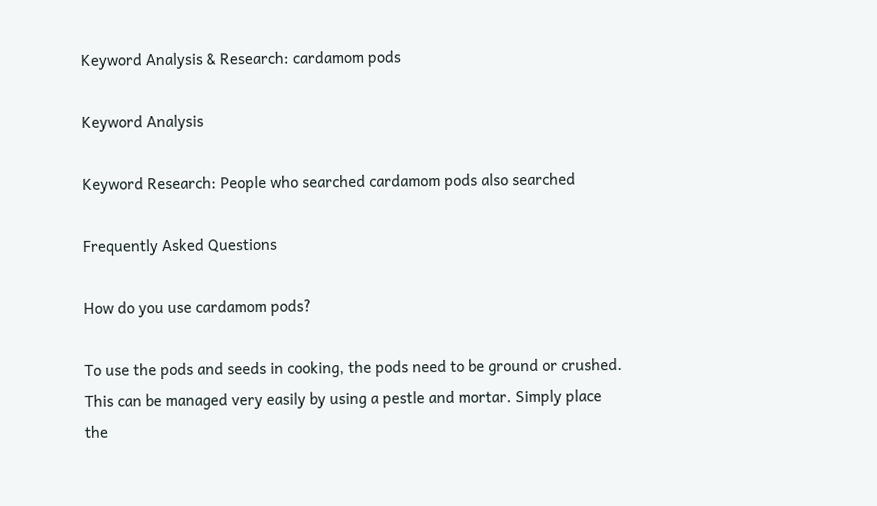Keyword Analysis & Research: cardamom pods

Keyword Analysis

Keyword Research: People who searched cardamom pods also searched

Frequently Asked Questions

How do you use cardamom pods?

To use the pods and seeds in cooking, the pods need to be ground or crushed. This can be managed very easily by using a pestle and mortar. Simply place the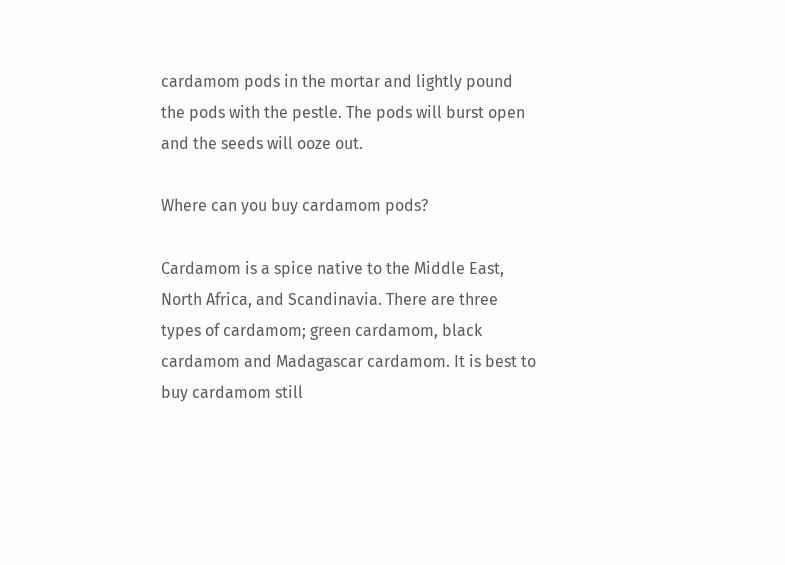cardamom pods in the mortar and lightly pound the pods with the pestle. The pods will burst open and the seeds will ooze out.

Where can you buy cardamom pods?

Cardamom is a spice native to the Middle East, North Africa, and Scandinavia. There are three types of cardamom; green cardamom, black cardamom and Madagascar cardamom. It is best to buy cardamom still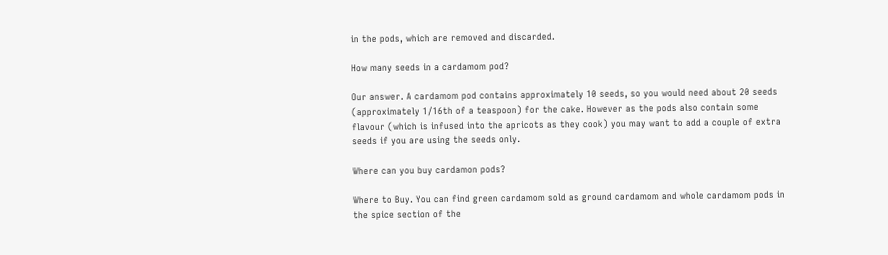in the pods, which are removed and discarded.

How many seeds in a cardamom pod?

Our answer. A cardamom pod contains approximately 10 seeds, so you would need about 20 seeds (approximately 1/16th of a teaspoon) for the cake. However as the pods also contain some flavour (which is infused into the apricots as they cook) you may want to add a couple of extra seeds if you are using the seeds only.

Where can you buy cardamon pods?

Where to Buy. You can find green cardamom sold as ground cardamom and whole cardamom pods in the spice section of the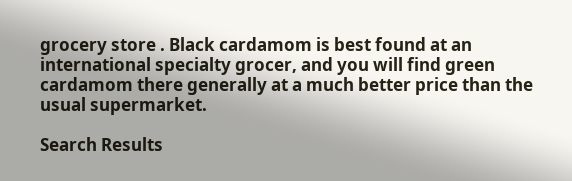grocery store . Black cardamom is best found at an international specialty grocer, and you will find green cardamom there generally at a much better price than the usual supermarket.

Search Results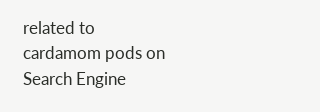related to cardamom pods on Search Engine